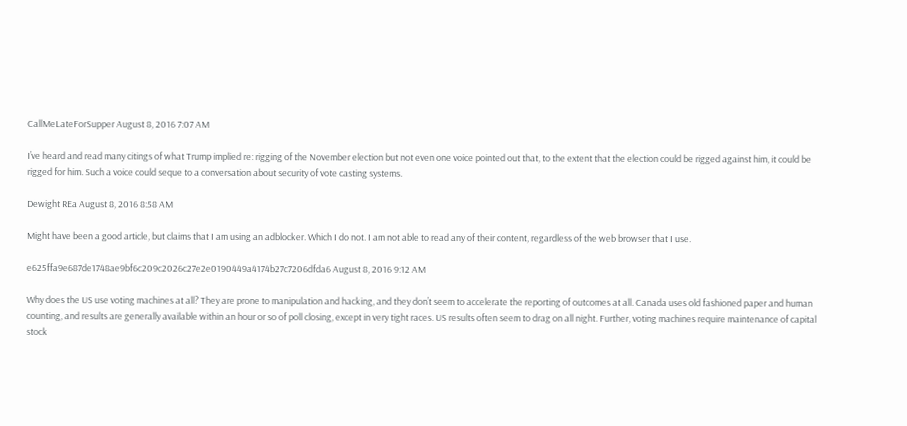CallMeLateForSupper August 8, 2016 7:07 AM

I’ve heard and read many citings of what Trump implied re: rigging of the November election but not even one voice pointed out that, to the extent that the election could be rigged against him, it could be rigged for him. Such a voice could seque to a conversation about security of vote casting systems.

Dewight REa August 8, 2016 8:58 AM

Might have been a good article, but claims that I am using an adblocker. Which I do not. I am not able to read any of their content, regardless of the web browser that I use.

e625ffa9e687de1748ae9bf6c209c2026c27e2e0190449a4174b27c7206dfda6 August 8, 2016 9:12 AM

Why does the US use voting machines at all? They are prone to manipulation and hacking, and they don’t seem to accelerate the reporting of outcomes at all. Canada uses old fashioned paper and human counting, and results are generally available within an hour or so of poll closing, except in very tight races. US results often seem to drag on all night. Further, voting machines require maintenance of capital stock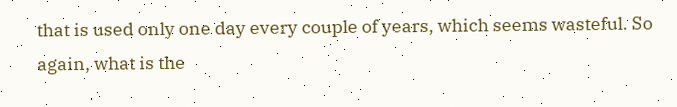that is used only one day every couple of years, which seems wasteful. So again, what is the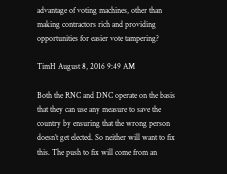advantage of voting machines, other than making contractors rich and providing opportunities for easier vote tampering?

TimH August 8, 2016 9:49 AM

Both the RNC and DNC operate on the basis that they can use any measure to save the country by ensuring that the wrong person doesn’t get elected. So neither will want to fix this. The push to fix will come from an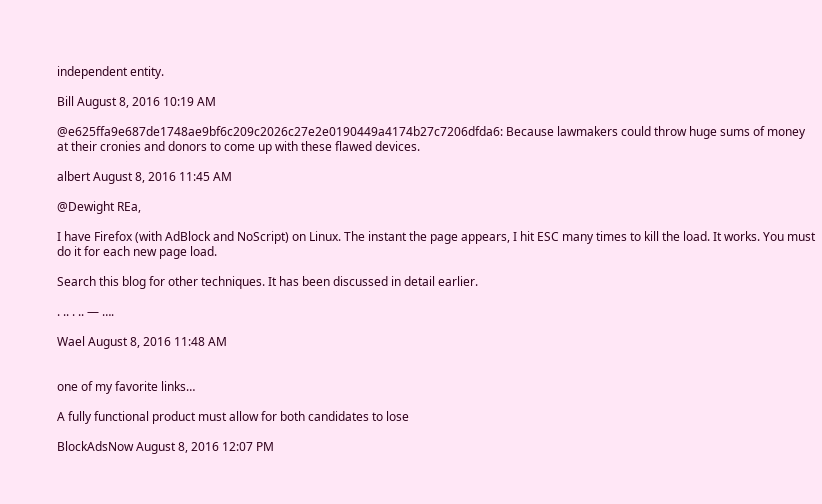independent entity.

Bill August 8, 2016 10:19 AM

@e625ffa9e687de1748ae9bf6c209c2026c27e2e0190449a4174b27c7206dfda6: Because lawmakers could throw huge sums of money at their cronies and donors to come up with these flawed devices.

albert August 8, 2016 11:45 AM

@Dewight REa,

I have Firefox (with AdBlock and NoScript) on Linux. The instant the page appears, I hit ESC many times to kill the load. It works. You must do it for each new page load.

Search this blog for other techniques. It has been discussed in detail earlier.

. .. . .. — ….

Wael August 8, 2016 11:48 AM


one of my favorite links…

A fully functional product must allow for both candidates to lose

BlockAdsNow August 8, 2016 12:07 PM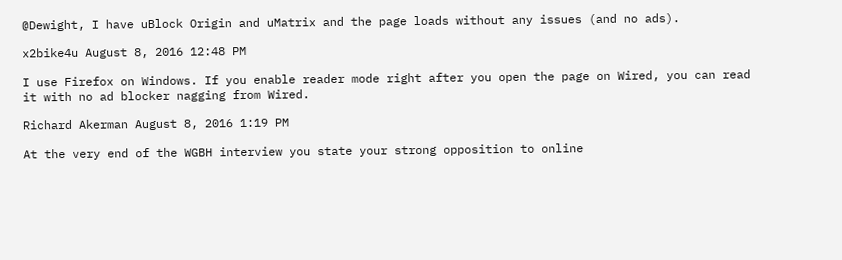@Dewight, I have uBlock Origin and uMatrix and the page loads without any issues (and no ads).

x2bike4u August 8, 2016 12:48 PM

I use Firefox on Windows. If you enable reader mode right after you open the page on Wired, you can read it with no ad blocker nagging from Wired.

Richard Akerman August 8, 2016 1:19 PM

At the very end of the WGBH interview you state your strong opposition to online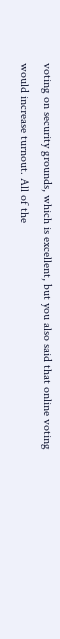voting on security grounds, which is excellent, but you also said that online voting would increase turnout. All of the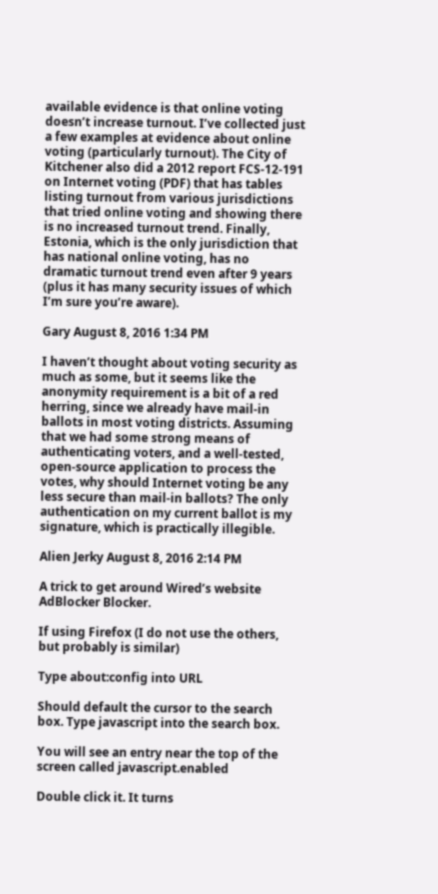available evidence is that online voting doesn’t increase turnout. I’ve collected just a few examples at evidence about online voting (particularly turnout). The City of Kitchener also did a 2012 report FCS-12-191 on Internet voting (PDF) that has tables listing turnout from various jurisdictions that tried online voting and showing there is no increased turnout trend. Finally, Estonia, which is the only jurisdiction that has national online voting, has no dramatic turnout trend even after 9 years (plus it has many security issues of which I’m sure you’re aware).

Gary August 8, 2016 1:34 PM

I haven’t thought about voting security as much as some, but it seems like the anonymity requirement is a bit of a red herring, since we already have mail-in ballots in most voting districts. Assuming that we had some strong means of authenticating voters, and a well-tested, open-source application to process the votes, why should Internet voting be any less secure than mail-in ballots? The only authentication on my current ballot is my signature, which is practically illegible.

Alien Jerky August 8, 2016 2:14 PM

A trick to get around Wired’s website AdBlocker Blocker.

If using Firefox (I do not use the others, but probably is similar)

Type about:config into URL

Should default the cursor to the search box. Type javascript into the search box.

You will see an entry near the top of the screen called javascript.enabled

Double click it. It turns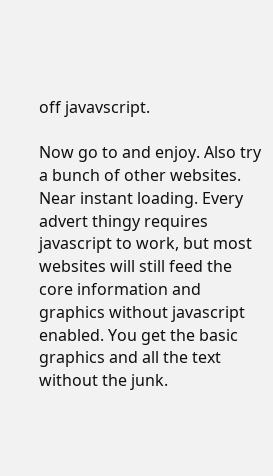off javavscript.

Now go to and enjoy. Also try a bunch of other websites. Near instant loading. Every advert thingy requires javascript to work, but most websites will still feed the core information and graphics without javascript enabled. You get the basic graphics and all the text without the junk.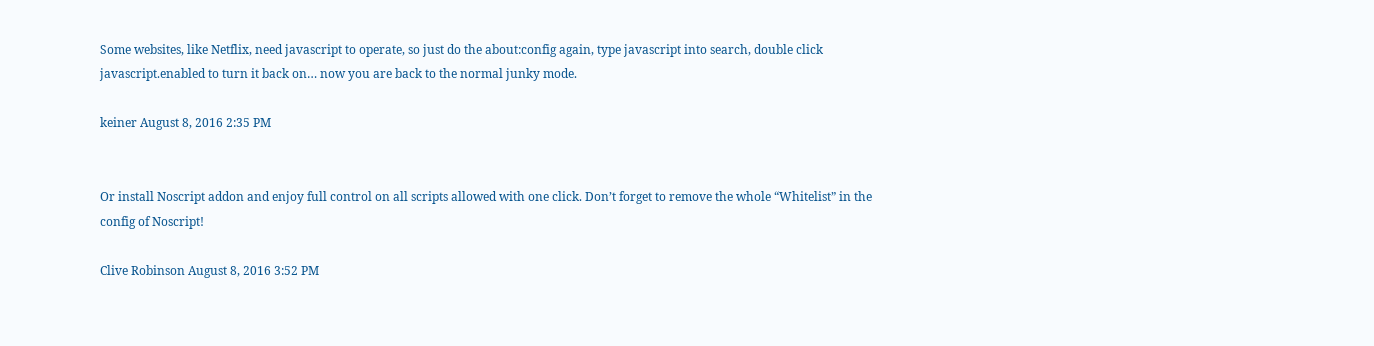Some websites, like Netflix, need javascript to operate, so just do the about:config again, type javascript into search, double click javascript.enabled to turn it back on… now you are back to the normal junky mode.

keiner August 8, 2016 2:35 PM


Or install Noscript addon and enjoy full control on all scripts allowed with one click. Don’t forget to remove the whole “Whitelist” in the config of Noscript!

Clive Robinson August 8, 2016 3:52 PM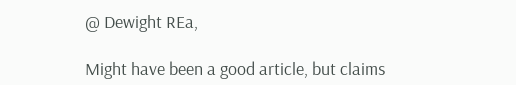@ Dewight REa,

Might have been a good article, but claims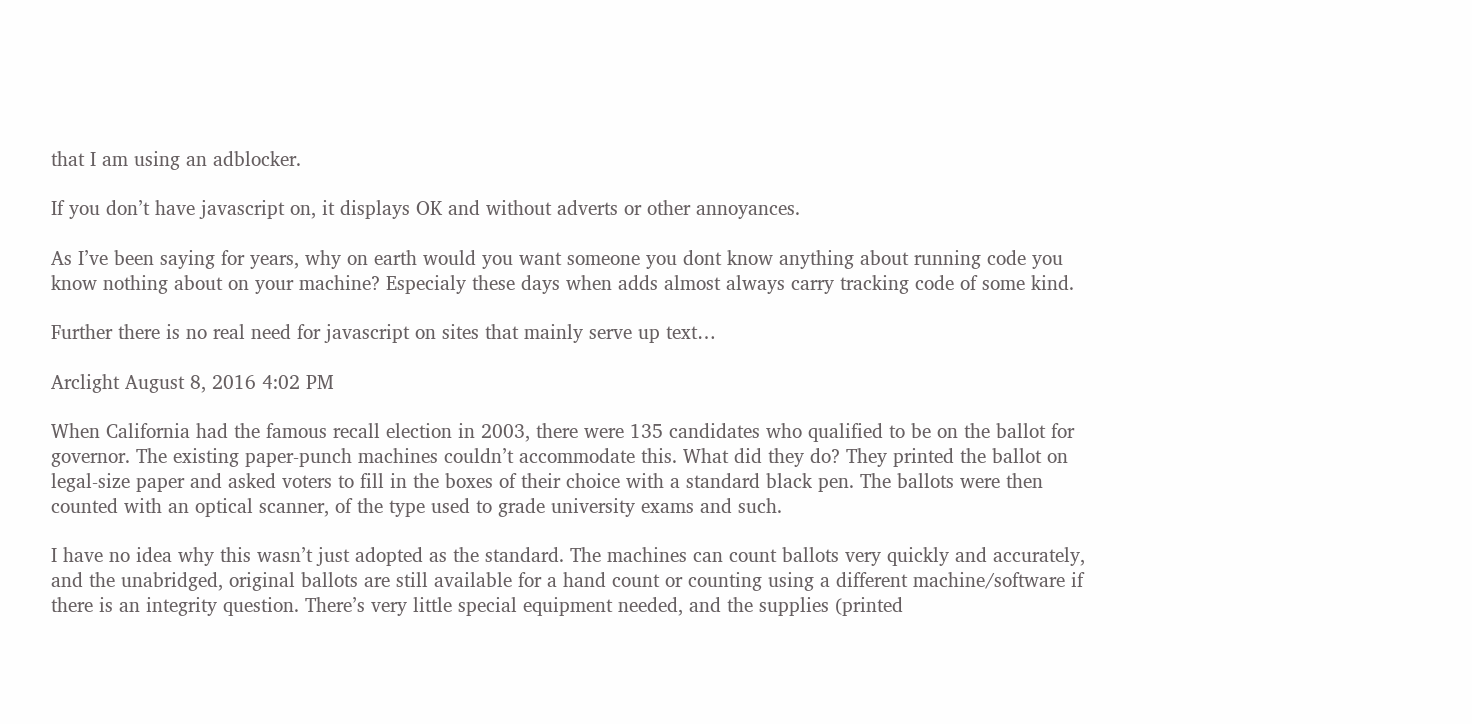that I am using an adblocker.

If you don’t have javascript on, it displays OK and without adverts or other annoyances.

As I’ve been saying for years, why on earth would you want someone you dont know anything about running code you know nothing about on your machine? Especialy these days when adds almost always carry tracking code of some kind.

Further there is no real need for javascript on sites that mainly serve up text…

Arclight August 8, 2016 4:02 PM

When California had the famous recall election in 2003, there were 135 candidates who qualified to be on the ballot for governor. The existing paper-punch machines couldn’t accommodate this. What did they do? They printed the ballot on legal-size paper and asked voters to fill in the boxes of their choice with a standard black pen. The ballots were then counted with an optical scanner, of the type used to grade university exams and such.

I have no idea why this wasn’t just adopted as the standard. The machines can count ballots very quickly and accurately, and the unabridged, original ballots are still available for a hand count or counting using a different machine/software if there is an integrity question. There’s very little special equipment needed, and the supplies (printed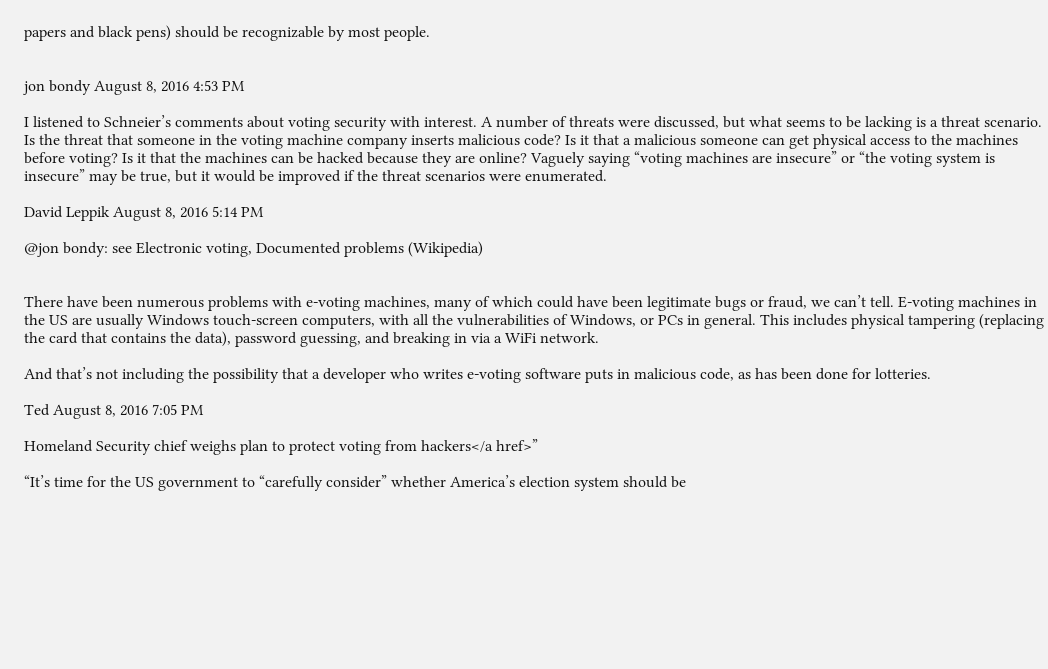papers and black pens) should be recognizable by most people.


jon bondy August 8, 2016 4:53 PM

I listened to Schneier’s comments about voting security with interest. A number of threats were discussed, but what seems to be lacking is a threat scenario. Is the threat that someone in the voting machine company inserts malicious code? Is it that a malicious someone can get physical access to the machines before voting? Is it that the machines can be hacked because they are online? Vaguely saying “voting machines are insecure” or “the voting system is insecure” may be true, but it would be improved if the threat scenarios were enumerated.

David Leppik August 8, 2016 5:14 PM

@jon bondy: see Electronic voting, Documented problems (Wikipedia)


There have been numerous problems with e-voting machines, many of which could have been legitimate bugs or fraud, we can’t tell. E-voting machines in the US are usually Windows touch-screen computers, with all the vulnerabilities of Windows, or PCs in general. This includes physical tampering (replacing the card that contains the data), password guessing, and breaking in via a WiFi network.

And that’s not including the possibility that a developer who writes e-voting software puts in malicious code, as has been done for lotteries.

Ted August 8, 2016 7:05 PM

Homeland Security chief weighs plan to protect voting from hackers</a href>”

“It’s time for the US government to “carefully consider” whether America’s election system should be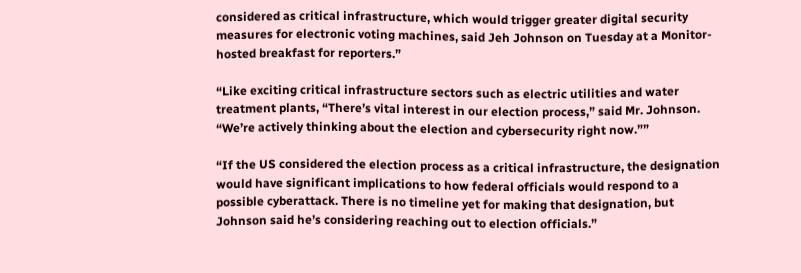considered as critical infrastructure, which would trigger greater digital security measures for electronic voting machines, said Jeh Johnson on Tuesday at a Monitor-hosted breakfast for reporters.”

“Like exciting critical infrastructure sectors such as electric utilities and water treatment plants, “There’s vital interest in our election process,” said Mr. Johnson. “We’re actively thinking about the election and cybersecurity right now.””

“If the US considered the election process as a critical infrastructure, the designation would have significant implications to how federal officials would respond to a possible cyberattack. There is no timeline yet for making that designation, but Johnson said he’s considering reaching out to election officials.”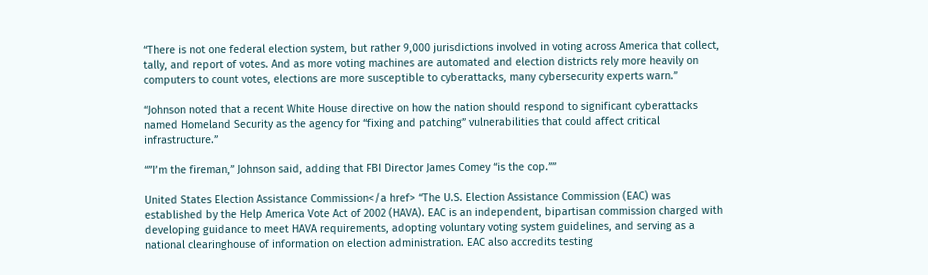“There is not one federal election system, but rather 9,000 jurisdictions involved in voting across America that collect, tally, and report of votes. And as more voting machines are automated and election districts rely more heavily on computers to count votes, elections are more susceptible to cyberattacks, many cybersecurity experts warn.”

“Johnson noted that a recent White House directive on how the nation should respond to significant cyberattacks named Homeland Security as the agency for “fixing and patching” vulnerabilities that could affect critical infrastructure.”

“”I’m the fireman,” Johnson said, adding that FBI Director James Comey “is the cop.””

United States Election Assistance Commission</a href> “The U.S. Election Assistance Commission (EAC) was established by the Help America Vote Act of 2002 (HAVA). EAC is an independent, bipartisan commission charged with developing guidance to meet HAVA requirements, adopting voluntary voting system guidelines, and serving as a national clearinghouse of information on election administration. EAC also accredits testing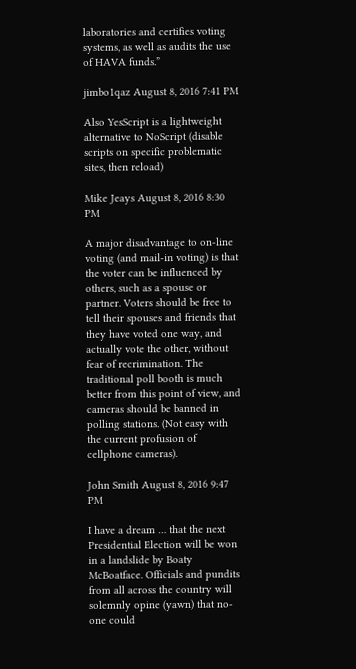laboratories and certifies voting systems, as well as audits the use of HAVA funds.”

jimbo1qaz August 8, 2016 7:41 PM

Also YesScript is a lightweight alternative to NoScript (disable scripts on specific problematic sites, then reload)

Mike Jeays August 8, 2016 8:30 PM

A major disadvantage to on-line voting (and mail-in voting) is that the voter can be influenced by others, such as a spouse or partner. Voters should be free to tell their spouses and friends that they have voted one way, and actually vote the other, without fear of recrimination. The traditional poll booth is much better from this point of view, and cameras should be banned in polling stations. (Not easy with the current profusion of cellphone cameras).

John Smith August 8, 2016 9:47 PM

I have a dream … that the next Presidential Election will be won in a landslide by Boaty McBoatface. Officials and pundits from all across the country will solemnly opine (yawn) that no-one could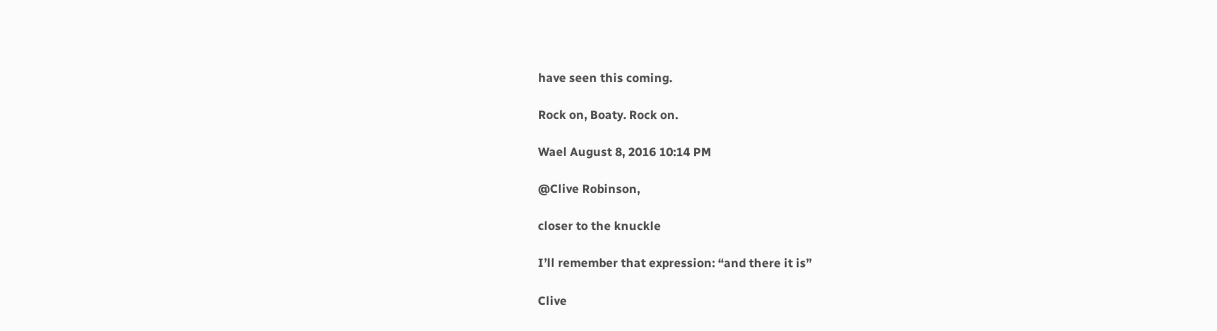have seen this coming.

Rock on, Boaty. Rock on.

Wael August 8, 2016 10:14 PM

@Clive Robinson,

closer to the knuckle

I’ll remember that expression: “and there it is”

Clive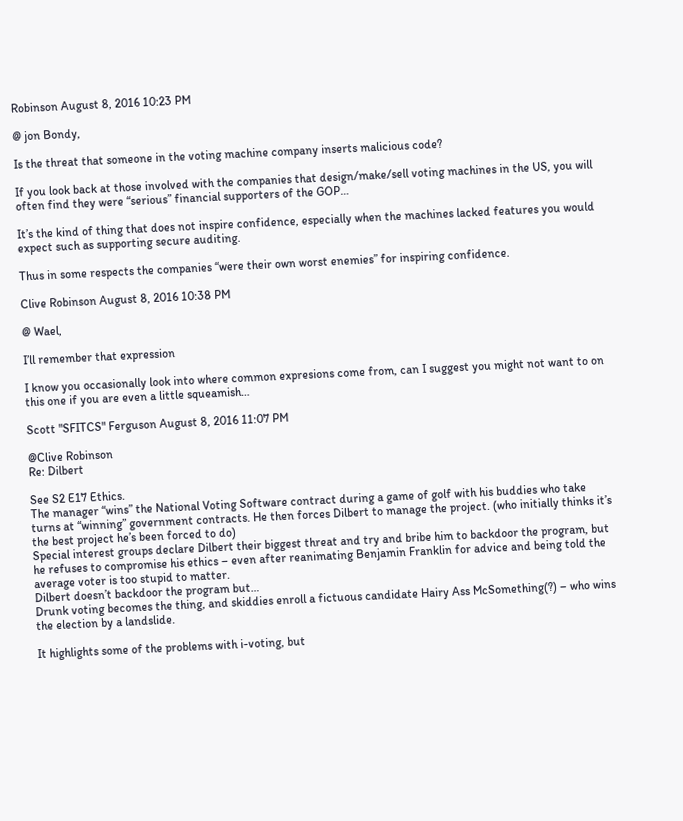Robinson August 8, 2016 10:23 PM

@ jon Bondy,

Is the threat that someone in the voting machine company inserts malicious code?

If you look back at those involved with the companies that design/make/sell voting machines in the US, you will often find they were “serious” financial supporters of the GOP…

It’s the kind of thing that does not inspire confidence, especially when the machines lacked features you would expect such as supporting secure auditing.

Thus in some respects the companies “were their own worst enemies” for inspiring confidence.

Clive Robinson August 8, 2016 10:38 PM

@ Wael,

I’ll remember that expression

I know you occasionally look into where common expresions come from, can I suggest you might not want to on this one if you are even a little squeamish…

Scott "SFITCS" Ferguson August 8, 2016 11:07 PM

@Clive Robinson
Re: Dilbert

See S2 E17 Ethics.
The manager “wins” the National Voting Software contract during a game of golf with his buddies who take turns at “winning” government contracts. He then forces Dilbert to manage the project. (who initially thinks it’s the best project he’s been forced to do)
Special interest groups declare Dilbert their biggest threat and try and bribe him to backdoor the program, but he refuses to compromise his ethics – even after reanimating Benjamin Franklin for advice and being told the average voter is too stupid to matter.
Dilbert doesn’t backdoor the program but…
Drunk voting becomes the thing, and skiddies enroll a fictuous candidate Hairy Ass McSomething(?) – who wins the election by a landslide.

It highlights some of the problems with i-voting, but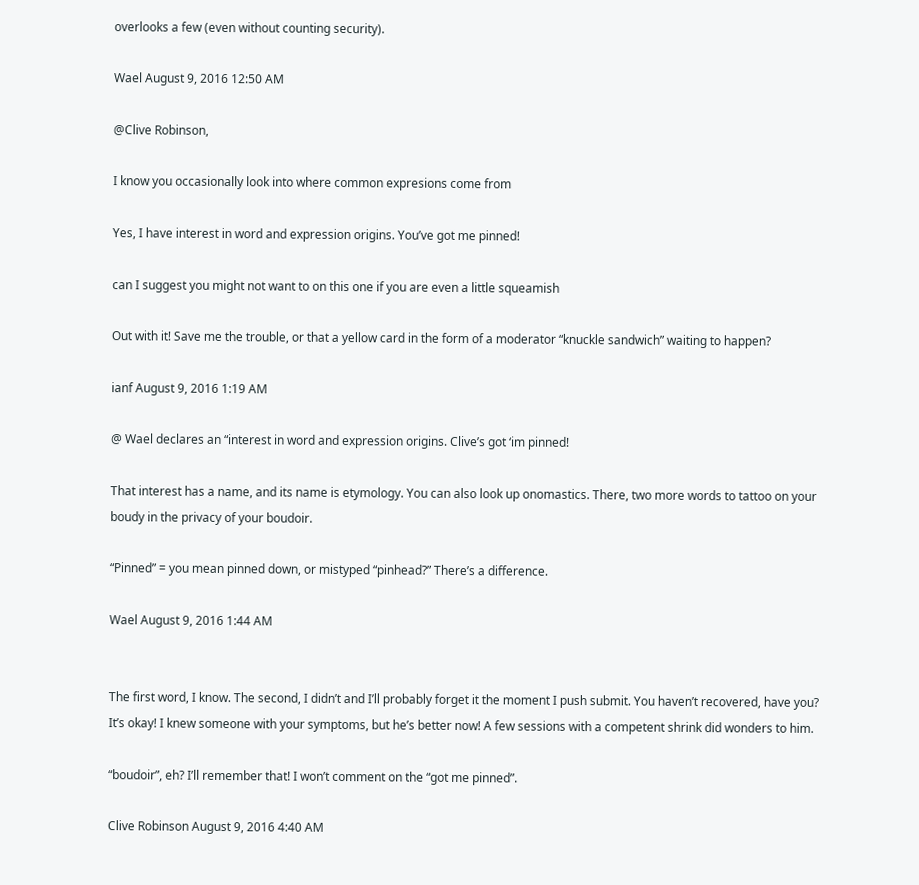overlooks a few (even without counting security).

Wael August 9, 2016 12:50 AM

@Clive Robinson,

I know you occasionally look into where common expresions come from

Yes, I have interest in word and expression origins. You’ve got me pinned!

can I suggest you might not want to on this one if you are even a little squeamish

Out with it! Save me the trouble, or that a yellow card in the form of a moderator “knuckle sandwich” waiting to happen?

ianf August 9, 2016 1:19 AM

@ Wael declares an “interest in word and expression origins. Clive’s got ‘im pinned!

That interest has a name, and its name is etymology. You can also look up onomastics. There, two more words to tattoo on your boudy in the privacy of your boudoir.

“Pinned” = you mean pinned down, or mistyped “pinhead?” There’s a difference.

Wael August 9, 2016 1:44 AM


The first word, I know. The second, I didn’t and I’ll probably forget it the moment I push submit. You haven’t recovered, have you? It’s okay! I knew someone with your symptoms, but he’s better now! A few sessions with a competent shrink did wonders to him.

“boudoir”, eh? I’ll remember that! I won’t comment on the “got me pinned”.

Clive Robinson August 9, 2016 4:40 AM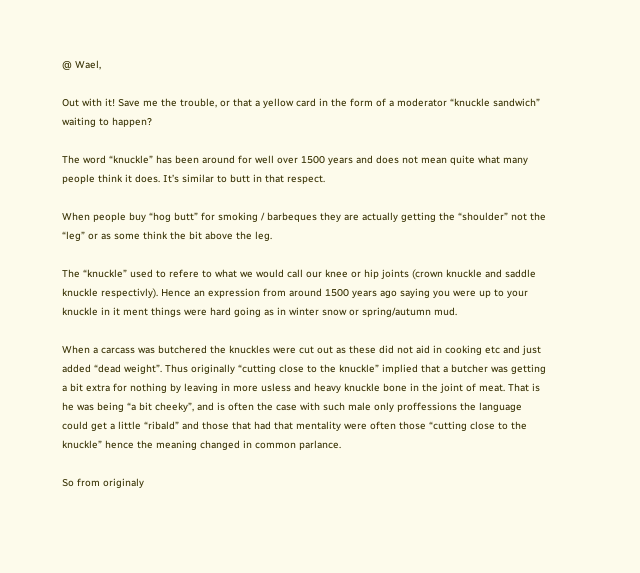@ Wael,

Out with it! Save me the trouble, or that a yellow card in the form of a moderator “knuckle sandwich” waiting to happen?

The word “knuckle” has been around for well over 1500 years and does not mean quite what many people think it does. It’s similar to butt in that respect.

When people buy “hog butt” for smoking / barbeques they are actually getting the “shoulder” not the “leg” or as some think the bit above the leg.

The “knuckle” used to refere to what we would call our knee or hip joints (crown knuckle and saddle knuckle respectivly). Hence an expression from around 1500 years ago saying you were up to your knuckle in it ment things were hard going as in winter snow or spring/autumn mud.

When a carcass was butchered the knuckles were cut out as these did not aid in cooking etc and just added “dead weight”. Thus originally “cutting close to the knuckle” implied that a butcher was getting a bit extra for nothing by leaving in more usless and heavy knuckle bone in the joint of meat. That is he was being “a bit cheeky”, and is often the case with such male only proffessions the language could get a little “ribald” and those that had that mentality were often those “cutting close to the knuckle” hence the meaning changed in common parlance.

So from originaly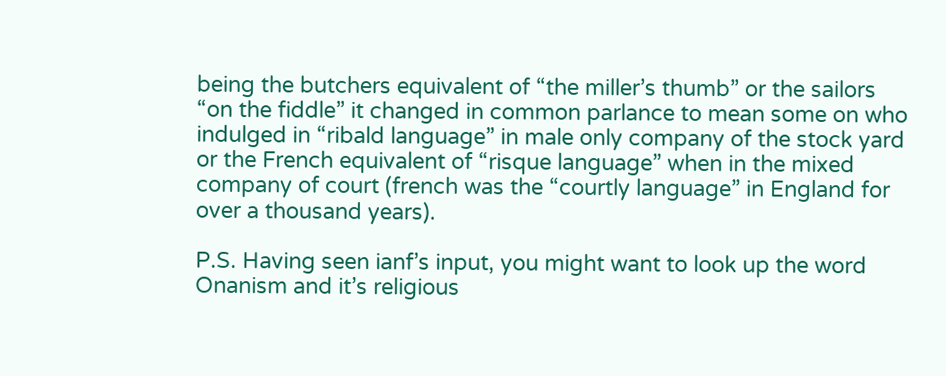being the butchers equivalent of “the miller’s thumb” or the sailors “on the fiddle” it changed in common parlance to mean some on who indulged in “ribald language” in male only company of the stock yard or the French equivalent of “risque language” when in the mixed company of court (french was the “courtly language” in England for over a thousand years).

P.S. Having seen ianf’s input, you might want to look up the word Onanism and it’s religious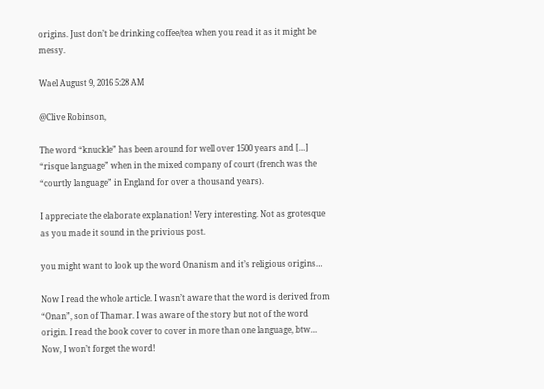origins. Just don’t be drinking coffee/tea when you read it as it might be messy.

Wael August 9, 2016 5:28 AM

@Clive Robinson,

The word “knuckle” has been around for well over 1500 years and […] “risque language” when in the mixed company of court (french was the “courtly language” in England for over a thousand years).

I appreciate the elaborate explanation! Very interesting. Not as grotesque as you made it sound in the privious post.

you might want to look up the word Onanism and it’s religious origins…

Now I read the whole article. I wasn’t aware that the word is derived from “Onan”, son of Thamar. I was aware of the story but not of the word origin. I read the book cover to cover in more than one language, btw… Now, I won’t forget the word!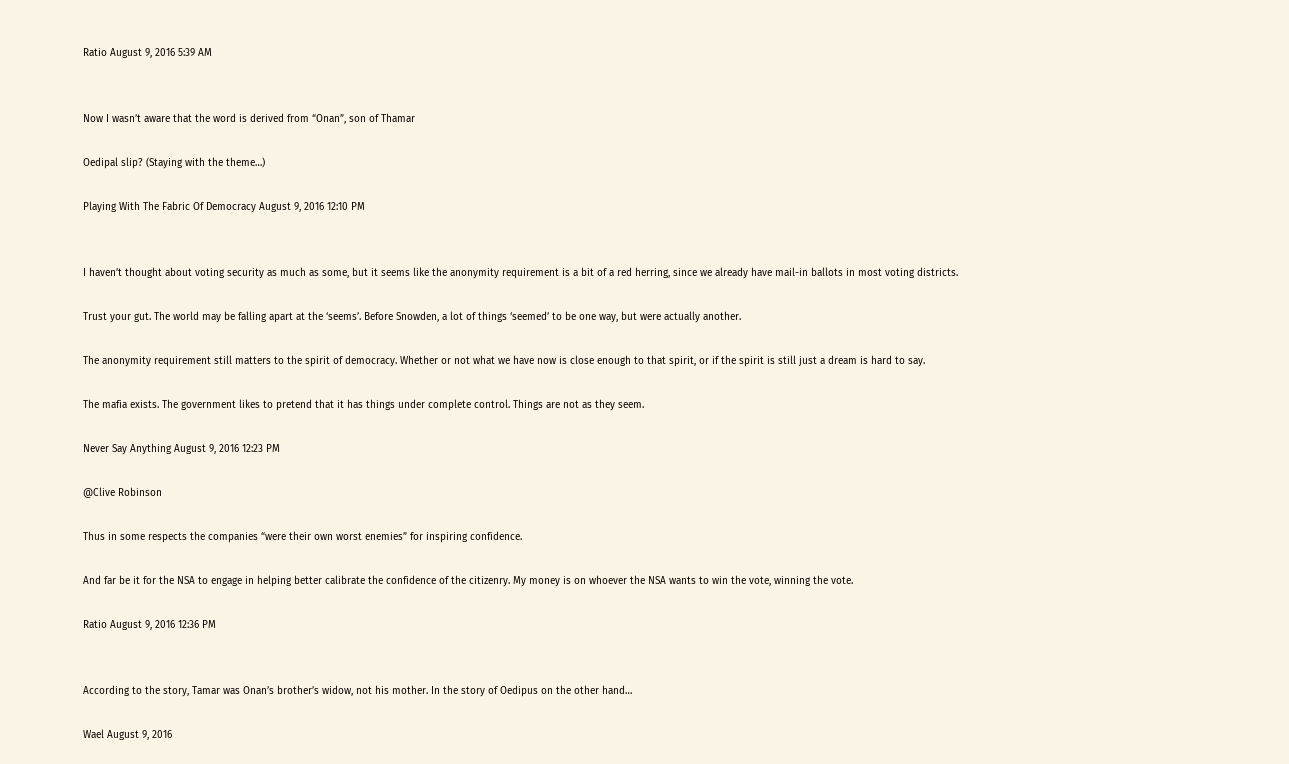Ratio August 9, 2016 5:39 AM


Now I wasn’t aware that the word is derived from “Onan”, son of Thamar

Oedipal slip? (Staying with the theme…)

Playing With The Fabric Of Democracy August 9, 2016 12:10 PM


I haven’t thought about voting security as much as some, but it seems like the anonymity requirement is a bit of a red herring, since we already have mail-in ballots in most voting districts.

Trust your gut. The world may be falling apart at the ‘seems’. Before Snowden, a lot of things ‘seemed’ to be one way, but were actually another.

The anonymity requirement still matters to the spirit of democracy. Whether or not what we have now is close enough to that spirit, or if the spirit is still just a dream is hard to say.

The mafia exists. The government likes to pretend that it has things under complete control. Things are not as they seem.

Never Say Anything August 9, 2016 12:23 PM

@Clive Robinson

Thus in some respects the companies “were their own worst enemies” for inspiring confidence.

And far be it for the NSA to engage in helping better calibrate the confidence of the citizenry. My money is on whoever the NSA wants to win the vote, winning the vote.

Ratio August 9, 2016 12:36 PM


According to the story, Tamar was Onan’s brother’s widow, not his mother. In the story of Oedipus on the other hand…

Wael August 9, 2016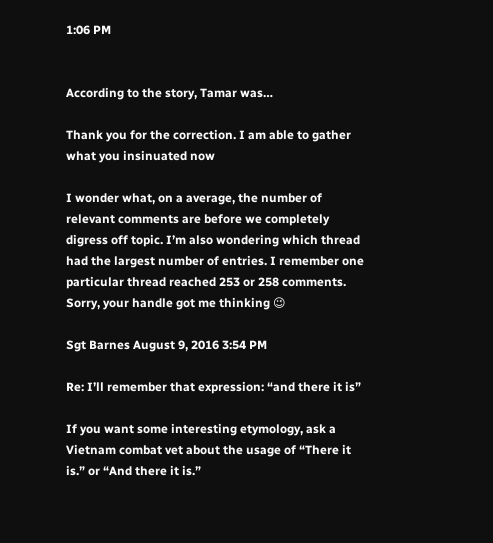1:06 PM


According to the story, Tamar was…

Thank you for the correction. I am able to gather what you insinuated now

I wonder what, on a average, the number of relevant comments are before we completely digress off topic. I’m also wondering which thread had the largest number of entries. I remember one particular thread reached 253 or 258 comments. Sorry, your handle got me thinking 😉

Sgt Barnes August 9, 2016 3:54 PM

Re: I’ll remember that expression: “and there it is”

If you want some interesting etymology, ask a Vietnam combat vet about the usage of “There it is.” or “And there it is.”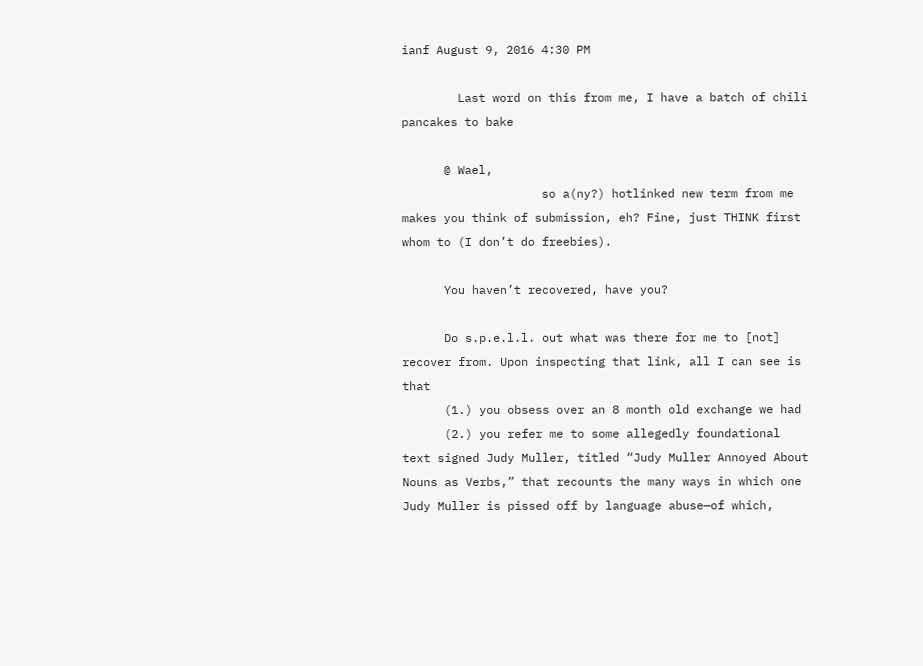ianf August 9, 2016 4:30 PM

        Last word on this from me, I have a batch of chili pancakes to bake

      @ Wael,
                    so a(ny?) hotlinked new term from me makes you think of submission, eh? Fine, just THINK first whom to (I don’t do freebies).

      You haven’t recovered, have you?

      Do s.p.e.l.l. out what was there for me to [not] recover from. Upon inspecting that link, all I can see is that
      (1.) you obsess over an 8 month old exchange we had
      (2.) you refer me to some allegedly foundational text signed Judy Muller, titled “Judy Muller Annoyed About Nouns as Verbs,” that recounts the many ways in which one Judy Muller is pissed off by language abuse—of which,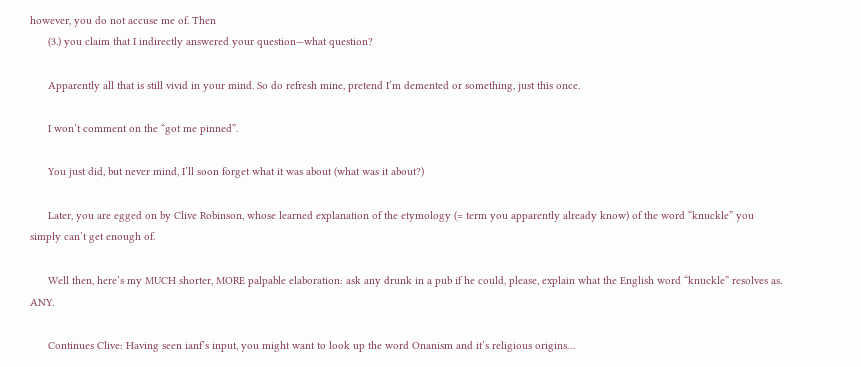however, you do not accuse me of. Then
      (3.) you claim that I indirectly answered your question—what question?

      Apparently all that is still vivid in your mind. So do refresh mine, pretend I’m demented or something, just this once.

      I won’t comment on the “got me pinned”.

      You just did, but never mind, I’ll soon forget what it was about (what was it about?)

      Later, you are egged on by Clive Robinson, whose learned explanation of the etymology (= term you apparently already know) of the word “knuckle” you simply can’t get enough of.

      Well then, here’s my MUCH shorter, MORE palpable elaboration: ask any drunk in a pub if he could, please, explain what the English word “knuckle” resolves as. ANY.

      Continues Clive: Having seen ianf’s input, you might want to look up the word Onanism and it’s religious origins…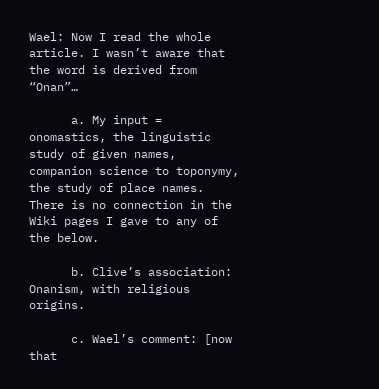Wael: Now I read the whole article. I wasn’t aware that the word is derived from “Onan”…

      a. My input = onomastics, the linguistic study of given names, companion science to toponymy, the study of place names. There is no connection in the Wiki pages I gave to any of the below.

      b. Clive’s association: Onanism, with religious origins.

      c. Wael’s comment: [now that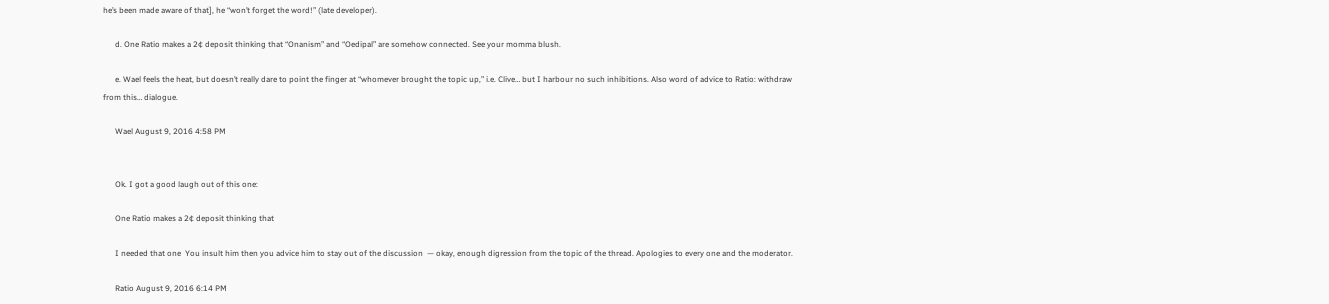he’s been made aware of that], he “won’t forget the word!” (late developer).

      d. One Ratio makes a 2¢ deposit thinking that “Onanism” and “Oedipal” are somehow connected. See your momma blush.

      e. Wael feels the heat, but doesn’t really dare to point the finger at “whomever brought the topic up,” i.e. Clive… but I harbour no such inhibitions. Also word of advice to Ratio: withdraw from this… dialogue.

      Wael August 9, 2016 4:58 PM


      Ok. I got a good laugh out of this one:

      One Ratio makes a 2¢ deposit thinking that

      I needed that one  You insult him then you advice him to stay out of the discussion  — okay, enough digression from the topic of the thread. Apologies to every one and the moderator.

      Ratio August 9, 2016 6:14 PM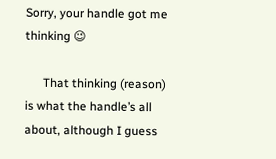Sorry, your handle got me thinking 😉

      That thinking (reason) is what the handle’s all about, although I guess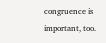congruence is important, too.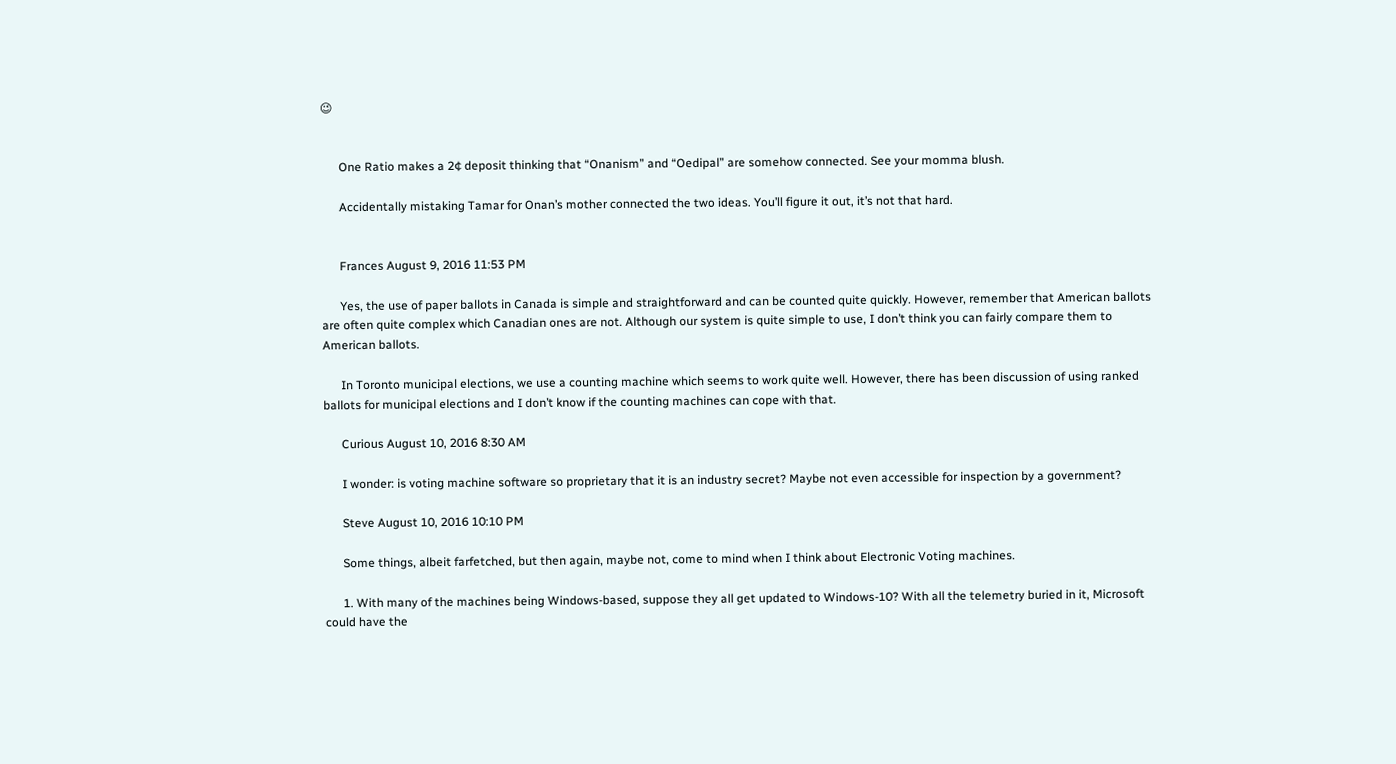😉


      One Ratio makes a 2¢ deposit thinking that “Onanism” and “Oedipal” are somehow connected. See your momma blush.

      Accidentally mistaking Tamar for Onan’s mother connected the two ideas. You’ll figure it out, it’s not that hard.


      Frances August 9, 2016 11:53 PM

      Yes, the use of paper ballots in Canada is simple and straightforward and can be counted quite quickly. However, remember that American ballots are often quite complex which Canadian ones are not. Although our system is quite simple to use, I don’t think you can fairly compare them to American ballots.

      In Toronto municipal elections, we use a counting machine which seems to work quite well. However, there has been discussion of using ranked ballots for municipal elections and I don’t know if the counting machines can cope with that.

      Curious August 10, 2016 8:30 AM

      I wonder: is voting machine software so proprietary that it is an industry secret? Maybe not even accessible for inspection by a government?

      Steve August 10, 2016 10:10 PM

      Some things, albeit farfetched, but then again, maybe not, come to mind when I think about Electronic Voting machines.

      1. With many of the machines being Windows-based, suppose they all get updated to Windows-10? With all the telemetry buried in it, Microsoft could have the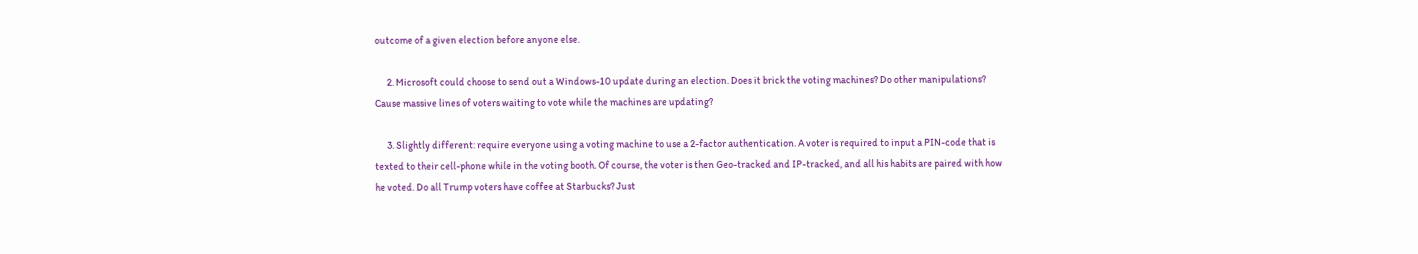outcome of a given election before anyone else.

      2. Microsoft could choose to send out a Windows-10 update during an election. Does it brick the voting machines? Do other manipulations? Cause massive lines of voters waiting to vote while the machines are updating?

      3. Slightly different: require everyone using a voting machine to use a 2-factor authentication. A voter is required to input a PIN-code that is texted to their cell-phone while in the voting booth. Of course, the voter is then Geo-tracked and IP-tracked, and all his habits are paired with how he voted. Do all Trump voters have coffee at Starbucks? Just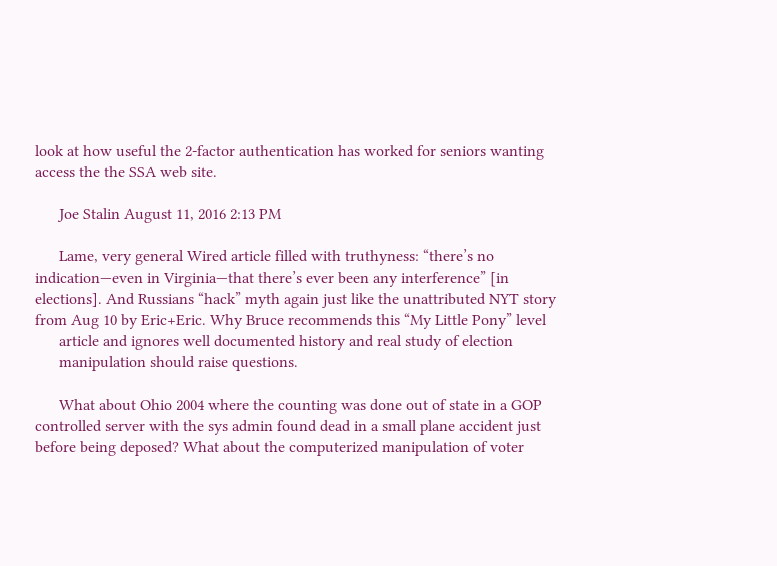look at how useful the 2-factor authentication has worked for seniors wanting access the the SSA web site.

      Joe Stalin August 11, 2016 2:13 PM

      Lame, very general Wired article filled with truthyness: “there’s no indication—even in Virginia—that there’s ever been any interference” [in elections]. And Russians “hack” myth again just like the unattributed NYT story from Aug 10 by Eric+Eric. Why Bruce recommends this “My Little Pony” level
      article and ignores well documented history and real study of election
      manipulation should raise questions.

      What about Ohio 2004 where the counting was done out of state in a GOP controlled server with the sys admin found dead in a small plane accident just before being deposed? What about the computerized manipulation of voter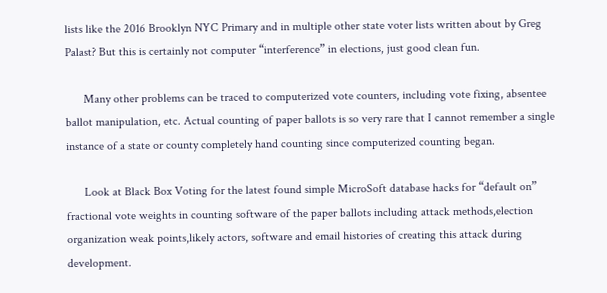lists like the 2016 Brooklyn NYC Primary and in multiple other state voter lists written about by Greg Palast? But this is certainly not computer “interference” in elections, just good clean fun.

      Many other problems can be traced to computerized vote counters, including vote fixing, absentee ballot manipulation, etc. Actual counting of paper ballots is so very rare that I cannot remember a single instance of a state or county completely hand counting since computerized counting began.

      Look at Black Box Voting for the latest found simple MicroSoft database hacks for “default on” fractional vote weights in counting software of the paper ballots including attack methods,election organization weak points,likely actors, software and email histories of creating this attack during development.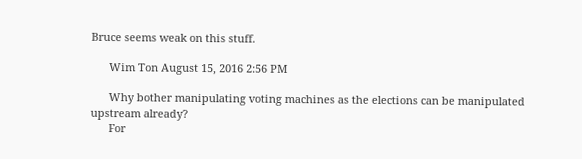Bruce seems weak on this stuff.

      Wim Ton August 15, 2016 2:56 PM

      Why bother manipulating voting machines as the elections can be manipulated upstream already?
      For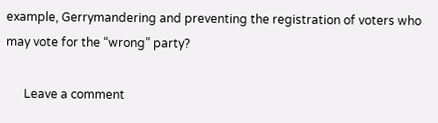example, Gerrymandering and preventing the registration of voters who may vote for the “wrong” party?

      Leave a comment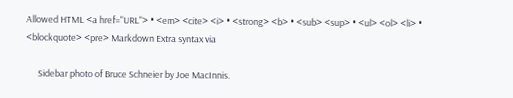Allowed HTML <a href="URL"> • <em> <cite> <i> • <strong> <b> • <sub> <sup> • <ul> <ol> <li> • <blockquote> <pre> Markdown Extra syntax via

      Sidebar photo of Bruce Schneier by Joe MacInnis.